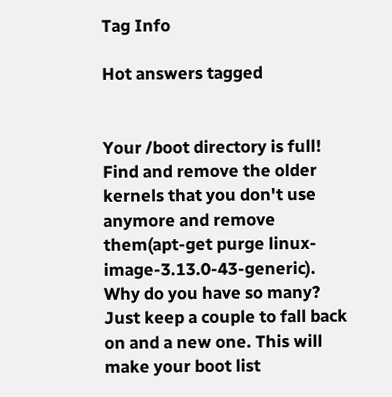Tag Info

Hot answers tagged


Your /boot directory is full! Find and remove the older kernels that you don't use anymore and remove them(apt-get purge linux-image-3.13.0-43-generic). Why do you have so many? Just keep a couple to fall back on and a new one. This will make your boot list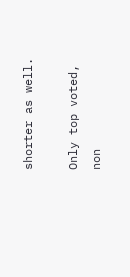shorter as well.

Only top voted, non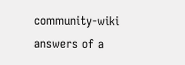community-wiki answers of a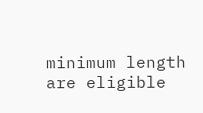minimum length are eligible